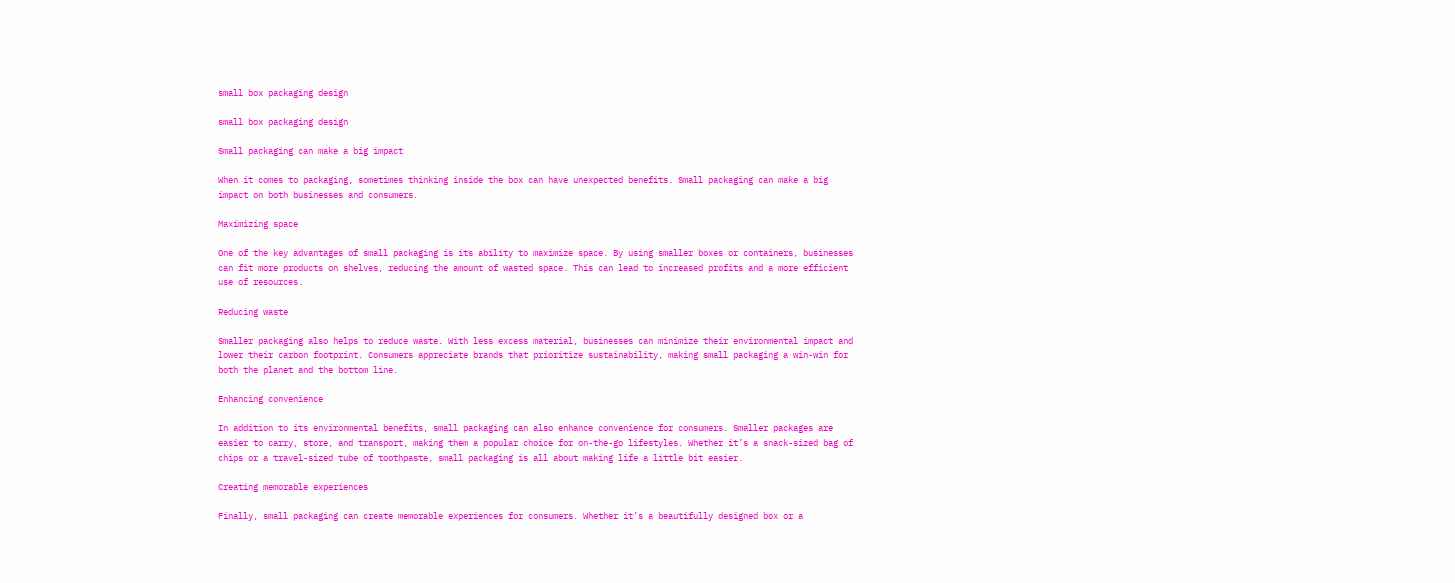small box packaging design

small box packaging design

Small packaging can make a big impact

When it comes to packaging, sometimes thinking inside the box can have unexpected benefits. Small packaging can make a big impact on both businesses and consumers.

Maximizing space

One of the key advantages of small packaging is its ability to maximize space. By using smaller boxes or containers, businesses can fit more products on shelves, reducing the amount of wasted space. This can lead to increased profits and a more efficient use of resources.

Reducing waste

Smaller packaging also helps to reduce waste. With less excess material, businesses can minimize their environmental impact and lower their carbon footprint. Consumers appreciate brands that prioritize sustainability, making small packaging a win-win for both the planet and the bottom line.

Enhancing convenience

In addition to its environmental benefits, small packaging can also enhance convenience for consumers. Smaller packages are easier to carry, store, and transport, making them a popular choice for on-the-go lifestyles. Whether it’s a snack-sized bag of chips or a travel-sized tube of toothpaste, small packaging is all about making life a little bit easier.

Creating memorable experiences

Finally, small packaging can create memorable experiences for consumers. Whether it’s a beautifully designed box or a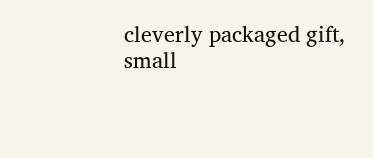cleverly packaged gift, small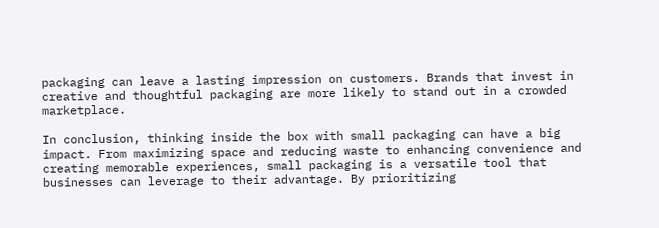packaging can leave a lasting impression on customers. Brands that invest in creative and thoughtful packaging are more likely to stand out in a crowded marketplace.

In conclusion, thinking inside the box with small packaging can have a big impact. From maximizing space and reducing waste to enhancing convenience and creating memorable experiences, small packaging is a versatile tool that businesses can leverage to their advantage. By prioritizing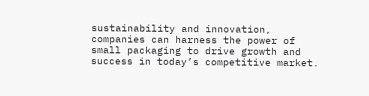sustainability and innovation, companies can harness the power of small packaging to drive growth and success in today’s competitive market.